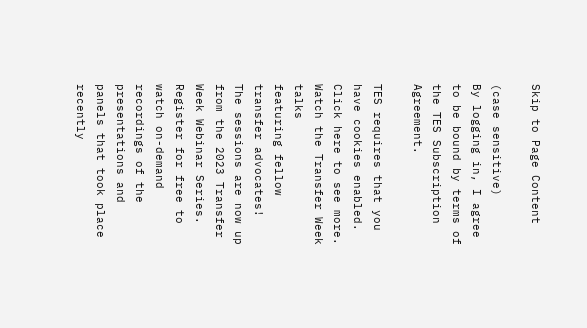Skip to Page Content

(case sensitive)
By logging in, I agree to be bound by terms of the TES Subscription Agreement.

TES requires that you have cookies enabled. Click here to see more.
Watch the Transfer Week talks
featuring fellow transfer advocates!
The sessions are now up from the 2023 Transfer Week Webinar Series. Register for free to watch on-demand recordings of the presentations and panels that took place recently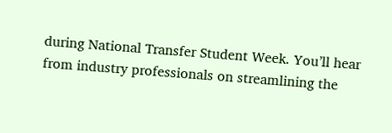during National Transfer Student Week. You’ll hear from industry professionals on streamlining the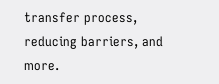transfer process, reducing barriers, and more.